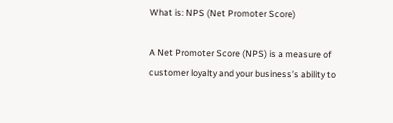What is: NPS (Net Promoter Score)

A Net Promoter Score (NPS) is a measure of customer loyalty and your business’s ability to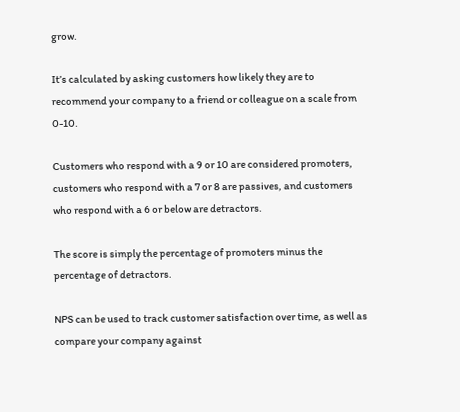grow.

It’s calculated by asking customers how likely they are to recommend your company to a friend or colleague on a scale from 0-10.

Customers who respond with a 9 or 10 are considered promoters, customers who respond with a 7 or 8 are passives, and customers who respond with a 6 or below are detractors.

The score is simply the percentage of promoters minus the percentage of detractors.

NPS can be used to track customer satisfaction over time, as well as compare your company against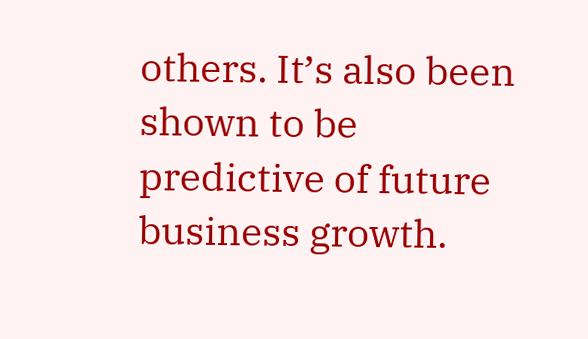others. It’s also been shown to be predictive of future business growth.